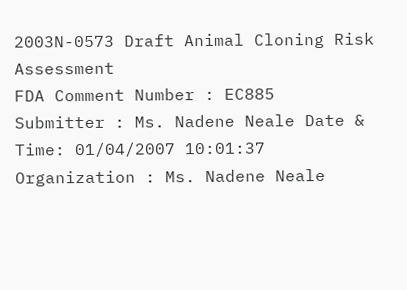2003N-0573 Draft Animal Cloning Risk Assessment
FDA Comment Number : EC885
Submitter : Ms. Nadene Neale Date & Time: 01/04/2007 10:01:37
Organization : Ms. Nadene Neale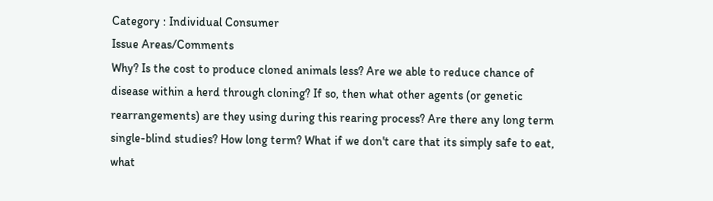Category : Individual Consumer
Issue Areas/Comments
Why? Is the cost to produce cloned animals less? Are we able to reduce chance of disease within a herd through cloning? If so, then what other agents (or genetic rearrangements) are they using during this rearing process? Are there any long term single-blind studies? How long term? What if we don't care that its simply safe to eat, what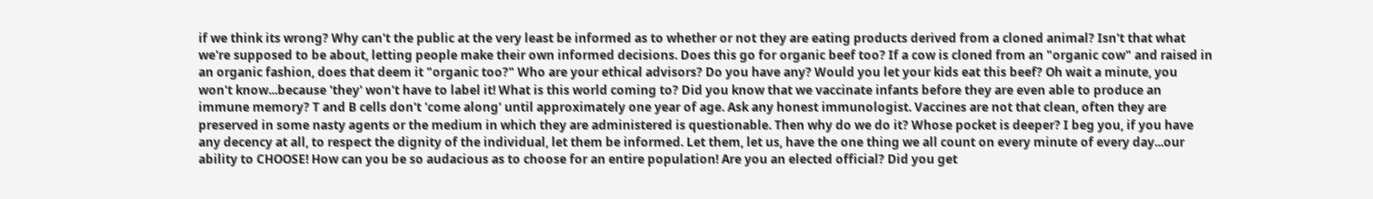if we think its wrong? Why can't the public at the very least be informed as to whether or not they are eating products derived from a cloned animal? Isn't that what we're supposed to be about, letting people make their own informed decisions. Does this go for organic beef too? If a cow is cloned from an "organic cow" and raised in an organic fashion, does that deem it "organic too?" Who are your ethical advisors? Do you have any? Would you let your kids eat this beef? Oh wait a minute, you won't know...because 'they' won't have to label it! What is this world coming to? Did you know that we vaccinate infants before they are even able to produce an immune memory? T and B cells don't 'come along' until approximately one year of age. Ask any honest immunologist. Vaccines are not that clean, often they are preserved in some nasty agents or the medium in which they are administered is questionable. Then why do we do it? Whose pocket is deeper? I beg you, if you have any decency at all, to respect the dignity of the individual, let them be informed. Let them, let us, have the one thing we all count on every minute of every day...our ability to CHOOSE! How can you be so audacious as to choose for an entire population! Are you an elected official? Did you get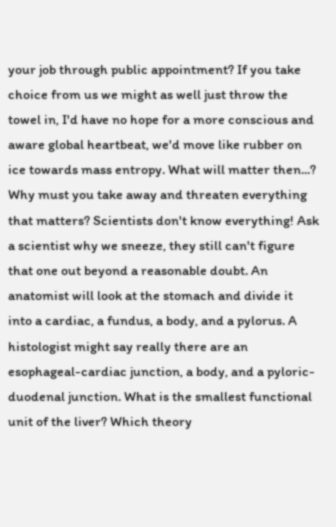your job through public appointment? If you take choice from us we might as well just throw the towel in, I'd have no hope for a more conscious and aware global heartbeat, we'd move like rubber on ice towards mass entropy. What will matter then...? Why must you take away and threaten everything that matters? Scientists don't know everything! Ask a scientist why we sneeze, they still can't figure that one out beyond a reasonable doubt. An anatomist will look at the stomach and divide it into a cardiac, a fundus, a body, and a pylorus. A histologist might say really there are an esophageal-cardiac junction, a body, and a pyloric-duodenal junction. What is the smallest functional unit of the liver? Which theory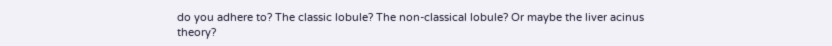do you adhere to? The classic lobule? The non-classical lobule? Or maybe the liver acinus theory?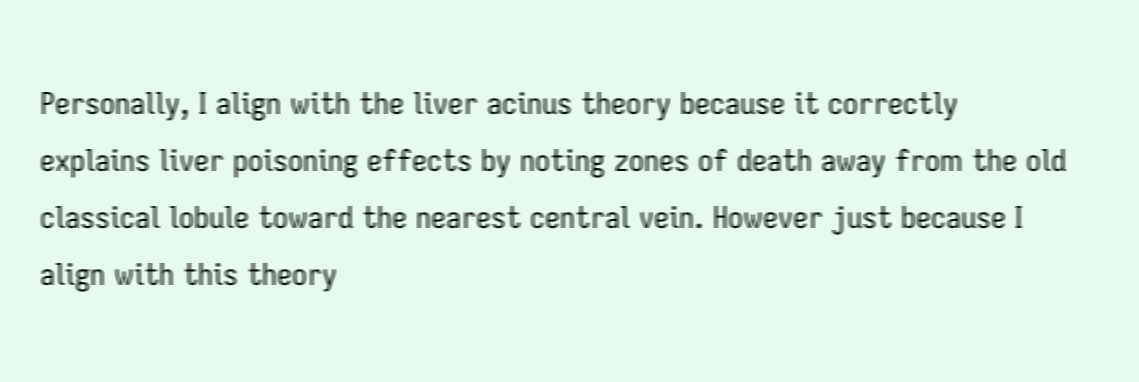Personally, I align with the liver acinus theory because it correctly explains liver poisoning effects by noting zones of death away from the old classical lobule toward the nearest central vein. However just because I align with this theory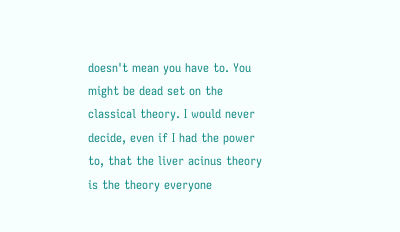doesn't mean you have to. You might be dead set on the classical theory. I would never decide, even if I had the power to, that the liver acinus theory is the theory everyone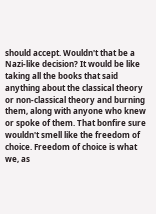should accept. Wouldn't that be a Nazi-like decision? It would be like taking all the books that said anything about the classical theory or non-classical theory and burning them, along with anyone who knew or spoke of them. That bonfire sure wouldn't smell like the freedom of choice. Freedom of choice is what we, as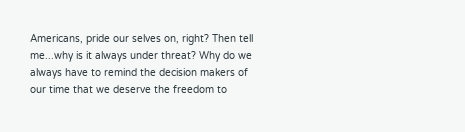Americans, pride our selves on, right? Then tell me...why is it always under threat? Why do we always have to remind the decision makers of our time that we deserve the freedom to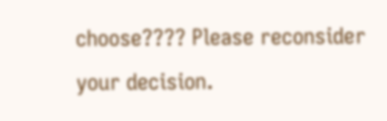choose???? Please reconsider your decision.